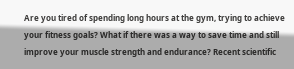Are you tired of spending long hours at the gym, trying to achieve your fitness goals? What if there was a way to save time and still improve your muscle strength and endurance? Recent scientific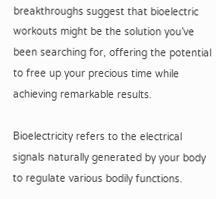breakthroughs suggest that bioelectric workouts might be the solution you’ve been searching for, offering the potential to free up your precious time while achieving remarkable results.

Bioelectricity refers to the electrical signals naturally generated by your body to regulate various bodily functions.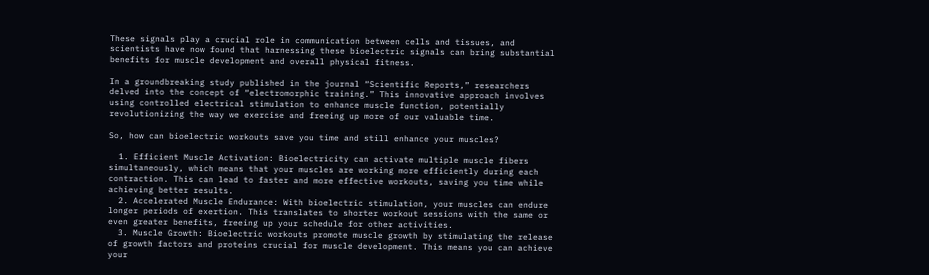These signals play a crucial role in communication between cells and tissues, and scientists have now found that harnessing these bioelectric signals can bring substantial benefits for muscle development and overall physical fitness.

In a groundbreaking study published in the journal “Scientific Reports,” researchers delved into the concept of “electromorphic training.” This innovative approach involves using controlled electrical stimulation to enhance muscle function, potentially revolutionizing the way we exercise and freeing up more of our valuable time.

So, how can bioelectric workouts save you time and still enhance your muscles?

  1. Efficient Muscle Activation: Bioelectricity can activate multiple muscle fibers simultaneously, which means that your muscles are working more efficiently during each contraction. This can lead to faster and more effective workouts, saving you time while achieving better results.
  2. Accelerated Muscle Endurance: With bioelectric stimulation, your muscles can endure longer periods of exertion. This translates to shorter workout sessions with the same or even greater benefits, freeing up your schedule for other activities.
  3. Muscle Growth: Bioelectric workouts promote muscle growth by stimulating the release of growth factors and proteins crucial for muscle development. This means you can achieve your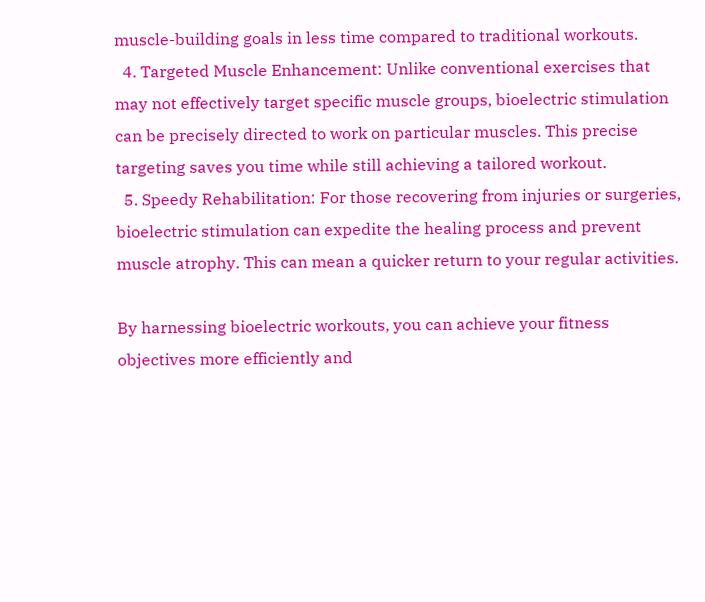muscle-building goals in less time compared to traditional workouts.
  4. Targeted Muscle Enhancement: Unlike conventional exercises that may not effectively target specific muscle groups, bioelectric stimulation can be precisely directed to work on particular muscles. This precise targeting saves you time while still achieving a tailored workout.
  5. Speedy Rehabilitation: For those recovering from injuries or surgeries, bioelectric stimulation can expedite the healing process and prevent muscle atrophy. This can mean a quicker return to your regular activities.

By harnessing bioelectric workouts, you can achieve your fitness objectives more efficiently and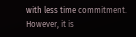with less time commitment. However, it is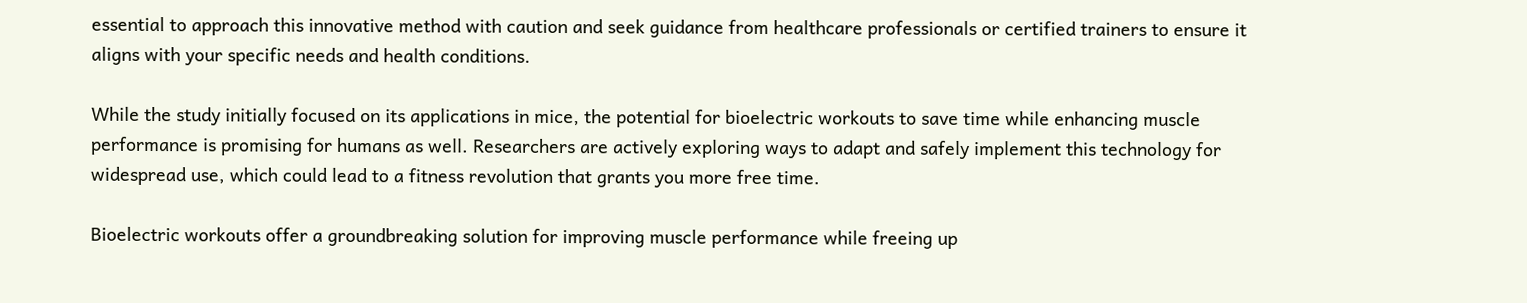essential to approach this innovative method with caution and seek guidance from healthcare professionals or certified trainers to ensure it aligns with your specific needs and health conditions.

While the study initially focused on its applications in mice, the potential for bioelectric workouts to save time while enhancing muscle performance is promising for humans as well. Researchers are actively exploring ways to adapt and safely implement this technology for widespread use, which could lead to a fitness revolution that grants you more free time.

Bioelectric workouts offer a groundbreaking solution for improving muscle performance while freeing up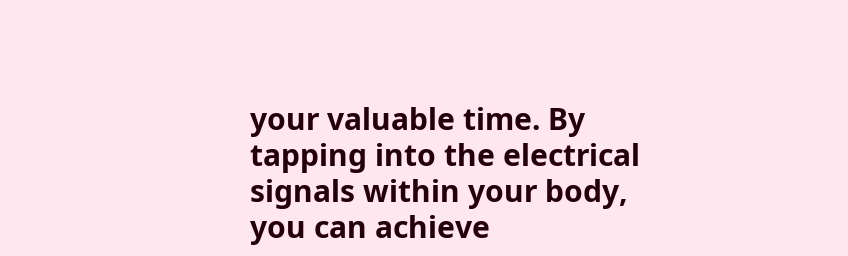your valuable time. By tapping into the electrical signals within your body, you can achieve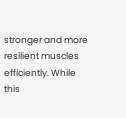stronger and more resilient muscles efficiently. While this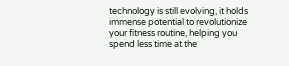technology is still evolving, it holds immense potential to revolutionize your fitness routine, helping you spend less time at the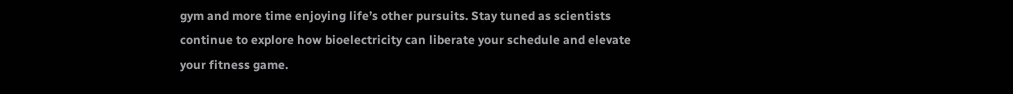gym and more time enjoying life’s other pursuits. Stay tuned as scientists continue to explore how bioelectricity can liberate your schedule and elevate your fitness game.